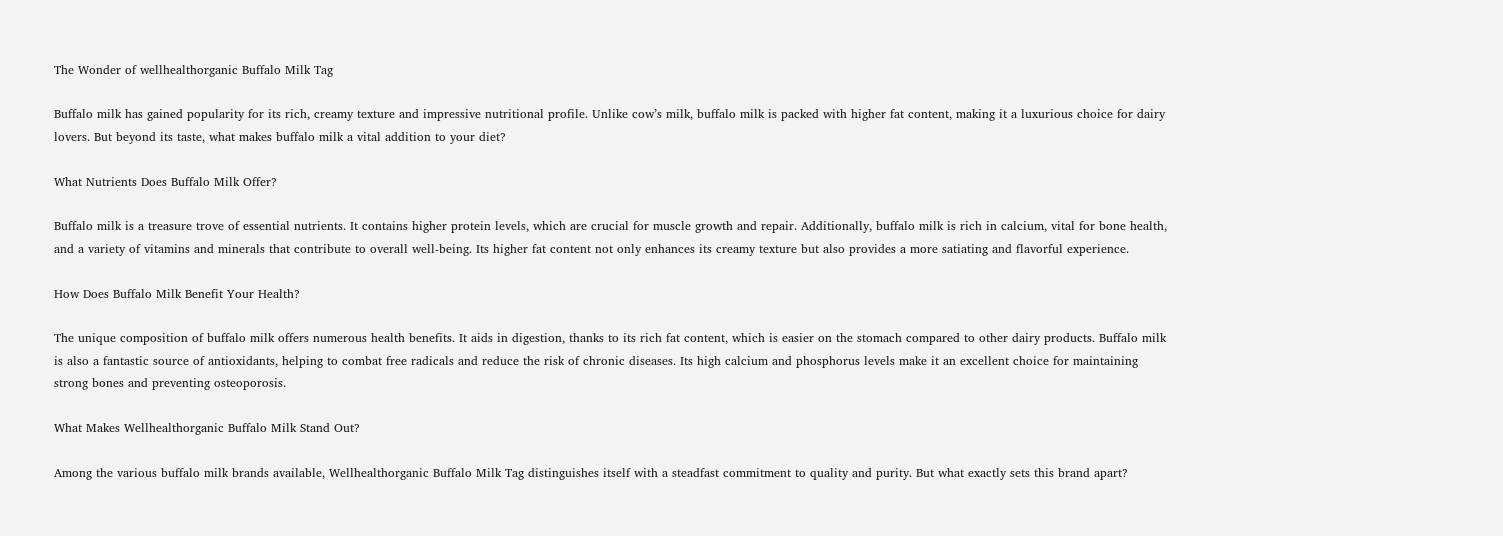The Wonder of wellhealthorganic Buffalo Milk Tag

Buffalo milk has gained popularity for its rich, creamy texture and impressive nutritional profile. Unlike cow’s milk, buffalo milk is packed with higher fat content, making it a luxurious choice for dairy lovers. But beyond its taste, what makes buffalo milk a vital addition to your diet?

What Nutrients Does Buffalo Milk Offer?

Buffalo milk is a treasure trove of essential nutrients. It contains higher protein levels, which are crucial for muscle growth and repair. Additionally, buffalo milk is rich in calcium, vital for bone health, and a variety of vitamins and minerals that contribute to overall well-being. Its higher fat content not only enhances its creamy texture but also provides a more satiating and flavorful experience.

How Does Buffalo Milk Benefit Your Health?

The unique composition of buffalo milk offers numerous health benefits. It aids in digestion, thanks to its rich fat content, which is easier on the stomach compared to other dairy products. Buffalo milk is also a fantastic source of antioxidants, helping to combat free radicals and reduce the risk of chronic diseases. Its high calcium and phosphorus levels make it an excellent choice for maintaining strong bones and preventing osteoporosis.

What Makes Wellhealthorganic Buffalo Milk Stand Out?

Among the various buffalo milk brands available, Wellhealthorganic Buffalo Milk Tag distinguishes itself with a steadfast commitment to quality and purity. But what exactly sets this brand apart?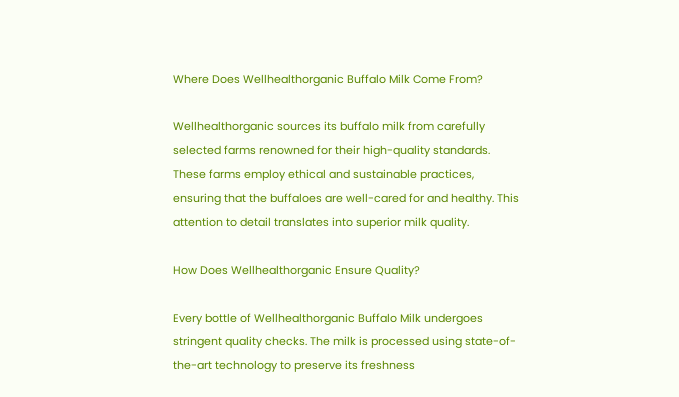Where Does Wellhealthorganic Buffalo Milk Come From?

Wellhealthorganic sources its buffalo milk from carefully selected farms renowned for their high-quality standards. These farms employ ethical and sustainable practices, ensuring that the buffaloes are well-cared for and healthy. This attention to detail translates into superior milk quality.

How Does Wellhealthorganic Ensure Quality?

Every bottle of Wellhealthorganic Buffalo Milk undergoes stringent quality checks. The milk is processed using state-of-the-art technology to preserve its freshness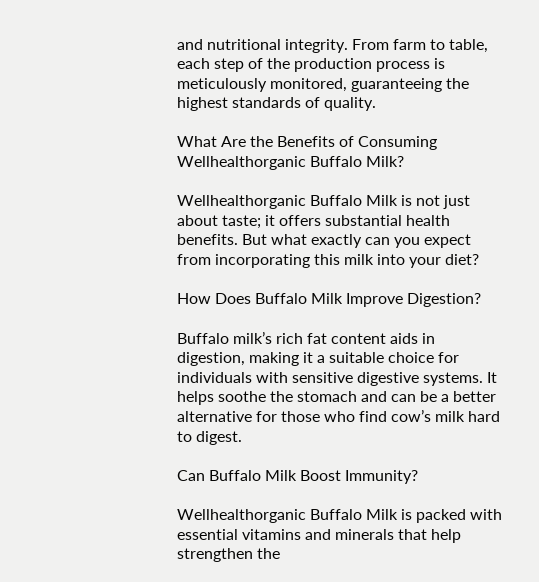and nutritional integrity. From farm to table, each step of the production process is meticulously monitored, guaranteeing the highest standards of quality.

What Are the Benefits of Consuming Wellhealthorganic Buffalo Milk?

Wellhealthorganic Buffalo Milk is not just about taste; it offers substantial health benefits. But what exactly can you expect from incorporating this milk into your diet?

How Does Buffalo Milk Improve Digestion?

Buffalo milk’s rich fat content aids in digestion, making it a suitable choice for individuals with sensitive digestive systems. It helps soothe the stomach and can be a better alternative for those who find cow’s milk hard to digest.

Can Buffalo Milk Boost Immunity?

Wellhealthorganic Buffalo Milk is packed with essential vitamins and minerals that help strengthen the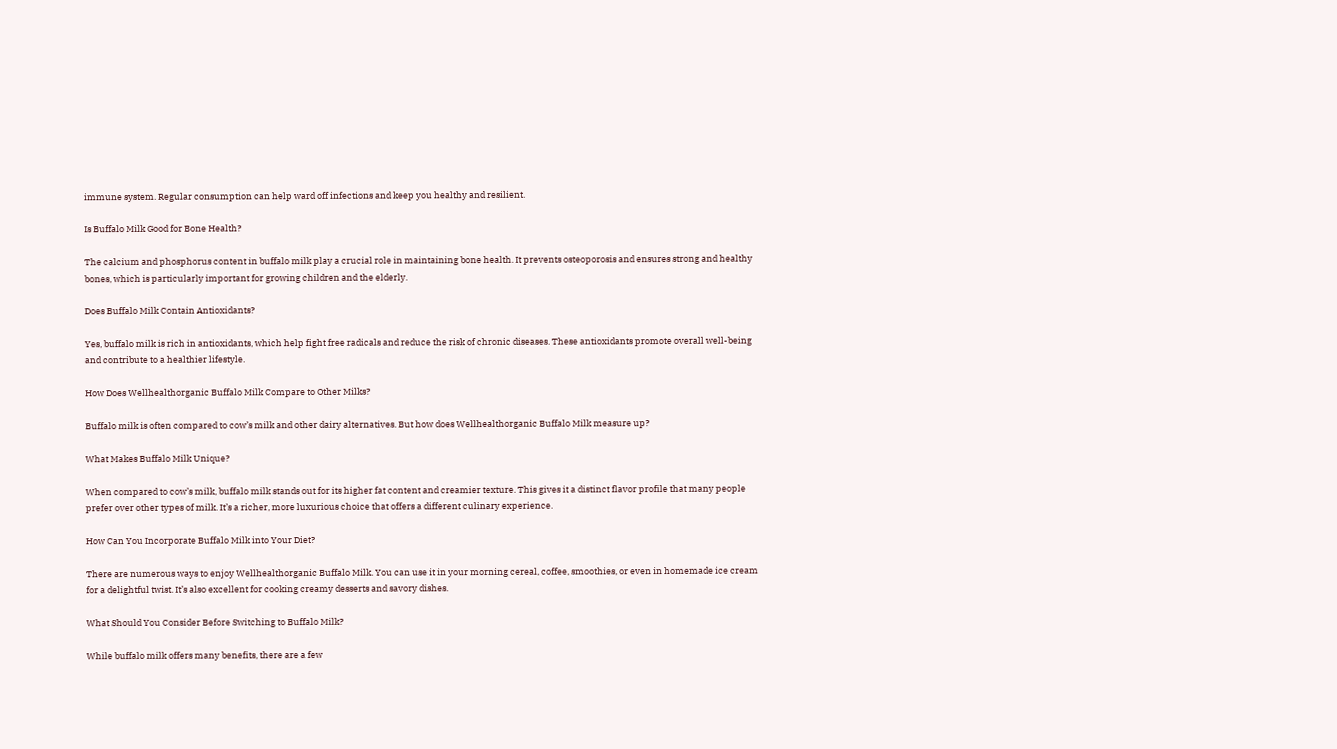immune system. Regular consumption can help ward off infections and keep you healthy and resilient.

Is Buffalo Milk Good for Bone Health?

The calcium and phosphorus content in buffalo milk play a crucial role in maintaining bone health. It prevents osteoporosis and ensures strong and healthy bones, which is particularly important for growing children and the elderly.

Does Buffalo Milk Contain Antioxidants?

Yes, buffalo milk is rich in antioxidants, which help fight free radicals and reduce the risk of chronic diseases. These antioxidants promote overall well-being and contribute to a healthier lifestyle.

How Does Wellhealthorganic Buffalo Milk Compare to Other Milks?

Buffalo milk is often compared to cow’s milk and other dairy alternatives. But how does Wellhealthorganic Buffalo Milk measure up?

What Makes Buffalo Milk Unique?

When compared to cow’s milk, buffalo milk stands out for its higher fat content and creamier texture. This gives it a distinct flavor profile that many people prefer over other types of milk. It’s a richer, more luxurious choice that offers a different culinary experience.

How Can You Incorporate Buffalo Milk into Your Diet?

There are numerous ways to enjoy Wellhealthorganic Buffalo Milk. You can use it in your morning cereal, coffee, smoothies, or even in homemade ice cream for a delightful twist. It’s also excellent for cooking creamy desserts and savory dishes.

What Should You Consider Before Switching to Buffalo Milk?

While buffalo milk offers many benefits, there are a few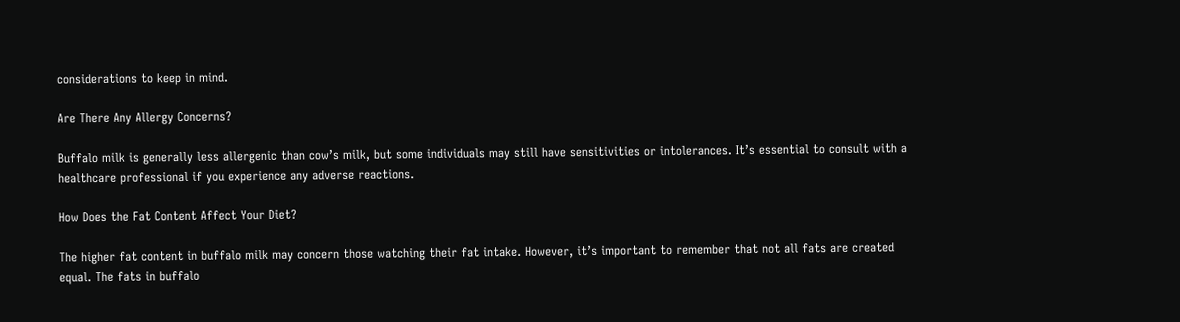considerations to keep in mind.

Are There Any Allergy Concerns?

Buffalo milk is generally less allergenic than cow’s milk, but some individuals may still have sensitivities or intolerances. It’s essential to consult with a healthcare professional if you experience any adverse reactions.

How Does the Fat Content Affect Your Diet?

The higher fat content in buffalo milk may concern those watching their fat intake. However, it’s important to remember that not all fats are created equal. The fats in buffalo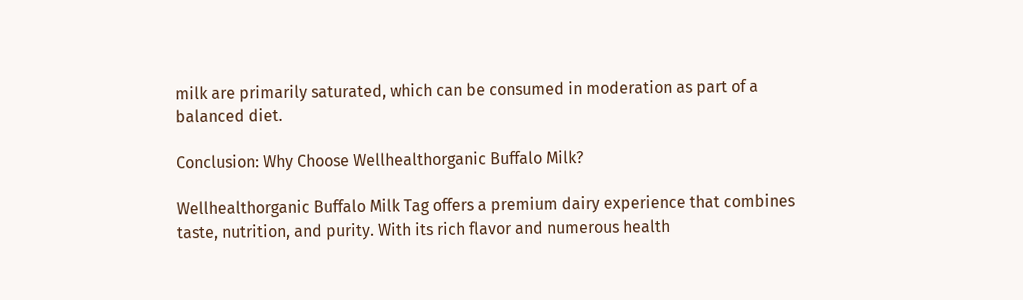milk are primarily saturated, which can be consumed in moderation as part of a balanced diet.

Conclusion: Why Choose Wellhealthorganic Buffalo Milk?

Wellhealthorganic Buffalo Milk Tag offers a premium dairy experience that combines taste, nutrition, and purity. With its rich flavor and numerous health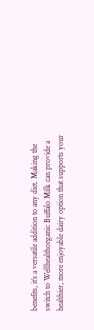benefits, it’s a versatile addition to any diet. Making the switch to Wellhealthorganic Buffalo Milk can provide a healthier, more enjoyable dairy option that supports your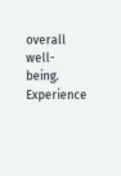overall well-being. Experience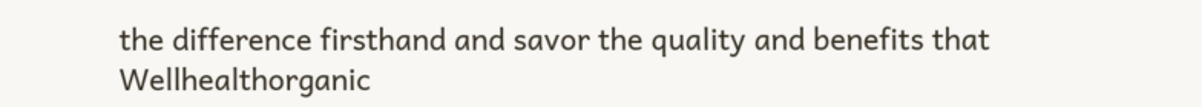the difference firsthand and savor the quality and benefits that Wellhealthorganic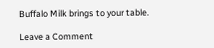Buffalo Milk brings to your table.

Leave a Comment